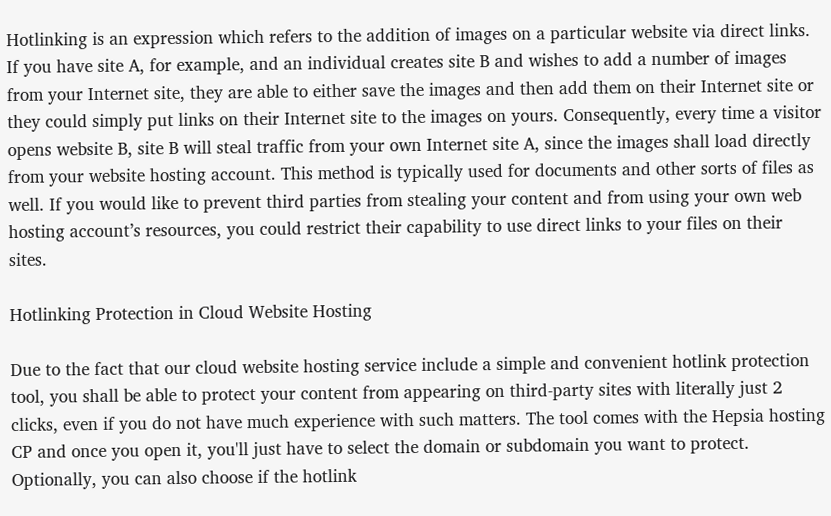Hotlinking is an expression which refers to the addition of images on a particular website via direct links. If you have site A, for example, and an individual creates site B and wishes to add a number of images from your Internet site, they are able to either save the images and then add them on their Internet site or they could simply put links on their Internet site to the images on yours. Consequently, every time a visitor opens website B, site B will steal traffic from your own Internet site A, since the images shall load directly from your website hosting account. This method is typically used for documents and other sorts of files as well. If you would like to prevent third parties from stealing your content and from using your own web hosting account’s resources, you could restrict their capability to use direct links to your files on their sites.

Hotlinking Protection in Cloud Website Hosting

Due to the fact that our cloud website hosting service include a simple and convenient hotlink protection tool, you shall be able to protect your content from appearing on third-party sites with literally just 2 clicks, even if you do not have much experience with such matters. The tool comes with the Hepsia hosting CP and once you open it, you'll just have to select the domain or subdomain you want to protect. Optionally, you can also choose if the hotlink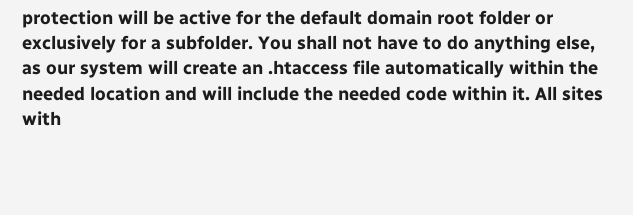protection will be active for the default domain root folder or exclusively for a subfolder. You shall not have to do anything else, as our system will create an .htaccess file automatically within the needed location and will include the needed code within it. All sites with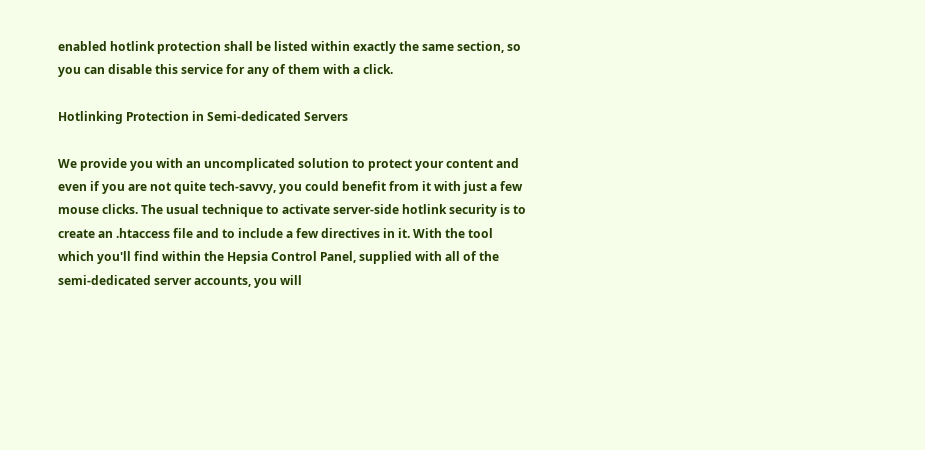enabled hotlink protection shall be listed within exactly the same section, so you can disable this service for any of them with a click.

Hotlinking Protection in Semi-dedicated Servers

We provide you with an uncomplicated solution to protect your content and even if you are not quite tech-savvy, you could benefit from it with just a few mouse clicks. The usual technique to activate server-side hotlink security is to create an .htaccess file and to include a few directives in it. With the tool which you'll find within the Hepsia Control Panel, supplied with all of the semi-dedicated server accounts, you will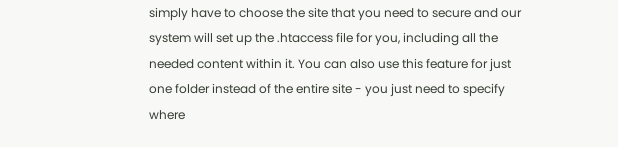simply have to choose the site that you need to secure and our system will set up the .htaccess file for you, including all the needed content within it. You can also use this feature for just one folder instead of the entire site - you just need to specify where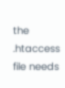the .htaccess file needs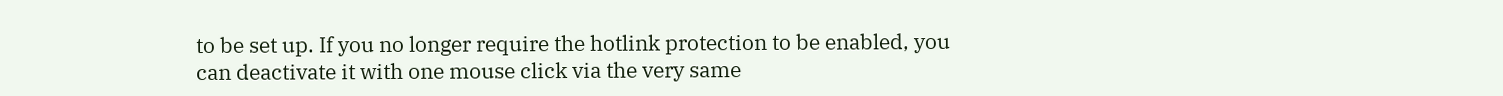to be set up. If you no longer require the hotlink protection to be enabled, you can deactivate it with one mouse click via the very same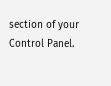section of your Control Panel.